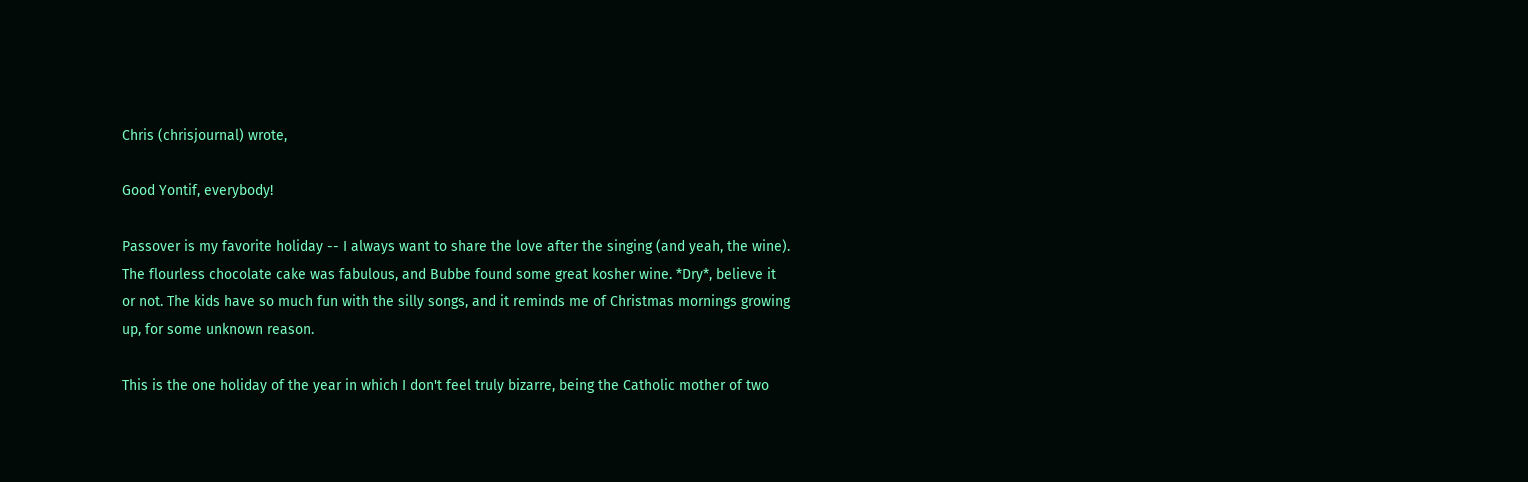Chris (chrisjournal) wrote,

Good Yontif, everybody!

Passover is my favorite holiday -- I always want to share the love after the singing (and yeah, the wine). The flourless chocolate cake was fabulous, and Bubbe found some great kosher wine. *Dry*, believe it or not. The kids have so much fun with the silly songs, and it reminds me of Christmas mornings growing up, for some unknown reason.

This is the one holiday of the year in which I don't feel truly bizarre, being the Catholic mother of two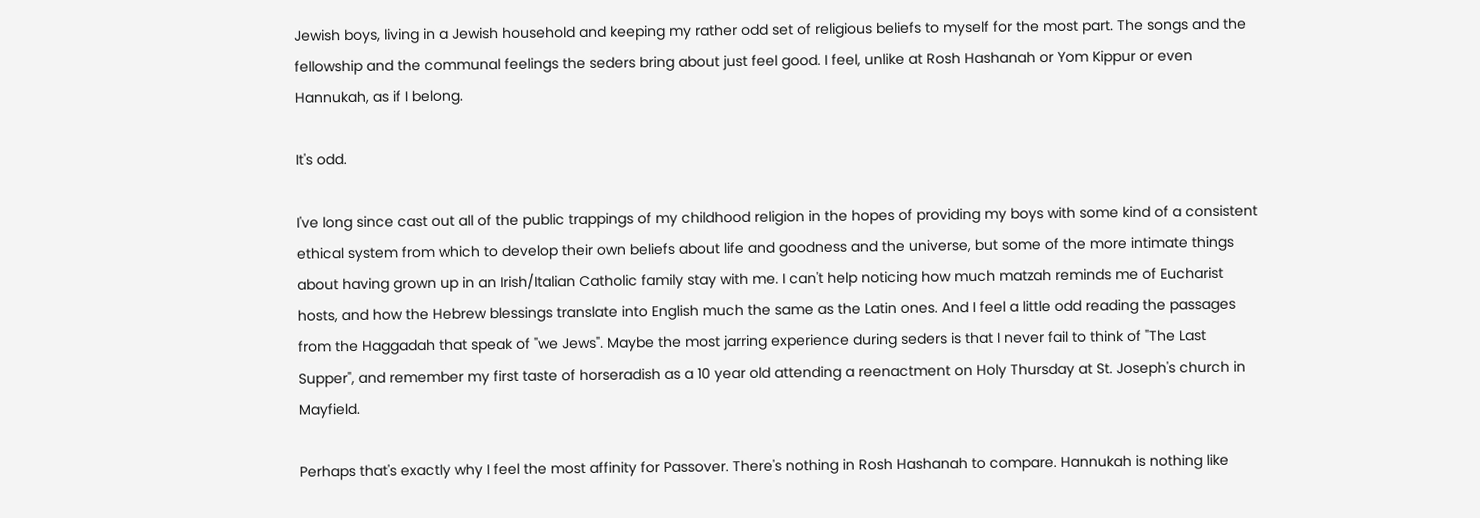Jewish boys, living in a Jewish household and keeping my rather odd set of religious beliefs to myself for the most part. The songs and the fellowship and the communal feelings the seders bring about just feel good. I feel, unlike at Rosh Hashanah or Yom Kippur or even Hannukah, as if I belong.

It's odd.

I've long since cast out all of the public trappings of my childhood religion in the hopes of providing my boys with some kind of a consistent ethical system from which to develop their own beliefs about life and goodness and the universe, but some of the more intimate things about having grown up in an Irish/Italian Catholic family stay with me. I can't help noticing how much matzah reminds me of Eucharist hosts, and how the Hebrew blessings translate into English much the same as the Latin ones. And I feel a little odd reading the passages from the Haggadah that speak of "we Jews". Maybe the most jarring experience during seders is that I never fail to think of "The Last Supper", and remember my first taste of horseradish as a 10 year old attending a reenactment on Holy Thursday at St. Joseph's church in Mayfield.

Perhaps that's exactly why I feel the most affinity for Passover. There's nothing in Rosh Hashanah to compare. Hannukah is nothing like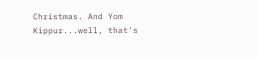Christmas. And Yom Kippur...well, that's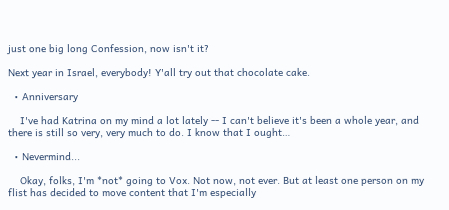just one big long Confession, now isn't it?

Next year in Israel, everybody! Y'all try out that chocolate cake.

  • Anniversary

    I've had Katrina on my mind a lot lately -- I can't believe it's been a whole year, and there is still so very, very much to do. I know that I ought…

  • Nevermind...

    Okay, folks, I'm *not* going to Vox. Not now, not ever. But at least one person on my flist has decided to move content that I'm especially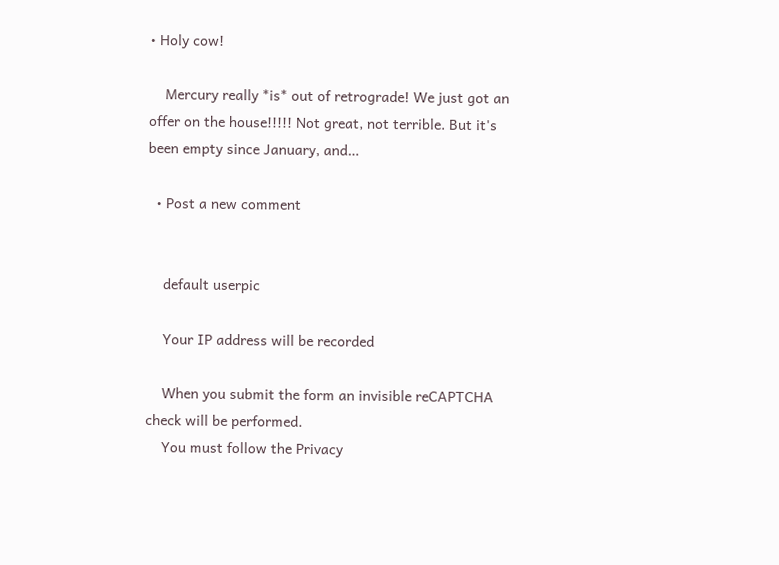• Holy cow!

    Mercury really *is* out of retrograde! We just got an offer on the house!!!!! Not great, not terrible. But it's been empty since January, and…

  • Post a new comment


    default userpic

    Your IP address will be recorded

    When you submit the form an invisible reCAPTCHA check will be performed.
    You must follow the Privacy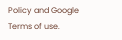Policy and Google Terms of use.